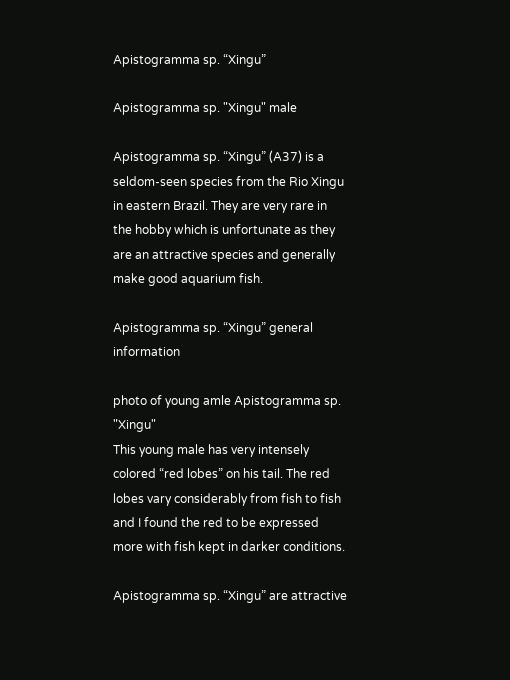Apistogramma sp. “Xingu”

Apistogramma sp. "Xingu" male

Apistogramma sp. “Xingu” (A37) is a seldom-seen species from the Rio Xingu in eastern Brazil. They are very rare in the hobby which is unfortunate as they are an attractive species and generally make good aquarium fish.

Apistogramma sp. “Xingu” general information

photo of young amle Apistogramma sp. "Xingu"
This young male has very intensely colored “red lobes” on his tail. The red lobes vary considerably from fish to fish and I found the red to be expressed more with fish kept in darker conditions.

Apistogramma sp. “Xingu” are attractive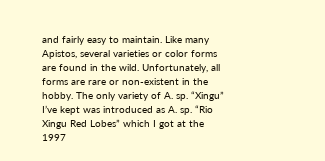and fairly easy to maintain. Like many Apistos, several varieties or color forms are found in the wild. Unfortunately, all forms are rare or non-existent in the hobby. The only variety of A. sp. “Xingu” I’ve kept was introduced as A. sp. “Rio Xingu Red Lobes” which I got at the 1997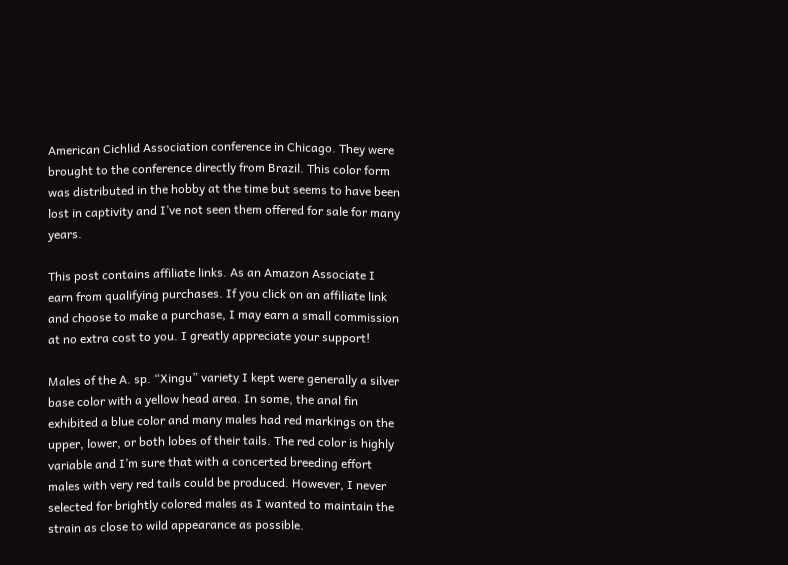American Cichlid Association conference in Chicago. They were brought to the conference directly from Brazil. This color form was distributed in the hobby at the time but seems to have been lost in captivity and I’ve not seen them offered for sale for many years.

This post contains affiliate links. As an Amazon Associate I earn from qualifying purchases. If you click on an affiliate link and choose to make a purchase, I may earn a small commission at no extra cost to you. I greatly appreciate your support!

Males of the A. sp. “Xingu” variety I kept were generally a silver base color with a yellow head area. In some, the anal fin exhibited a blue color and many males had red markings on the upper, lower, or both lobes of their tails. The red color is highly variable and I’m sure that with a concerted breeding effort males with very red tails could be produced. However, I never selected for brightly colored males as I wanted to maintain the strain as close to wild appearance as possible.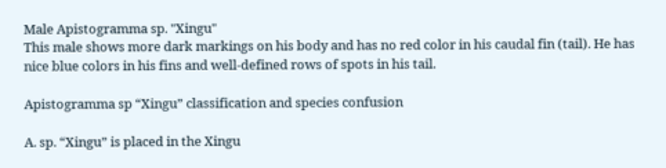Male Apistogramma sp. "Xingu"
This male shows more dark markings on his body and has no red color in his caudal fin (tail). He has nice blue colors in his fins and well-defined rows of spots in his tail.

Apistogramma sp “Xingu” classification and species confusion

A. sp. “Xingu” is placed in the Xingu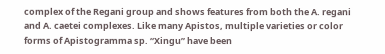complex of the Regani group and shows features from both the A. regani and A. caetei complexes. Like many Apistos, multiple varieties or color forms of Apistogramma sp. “Xingu” have been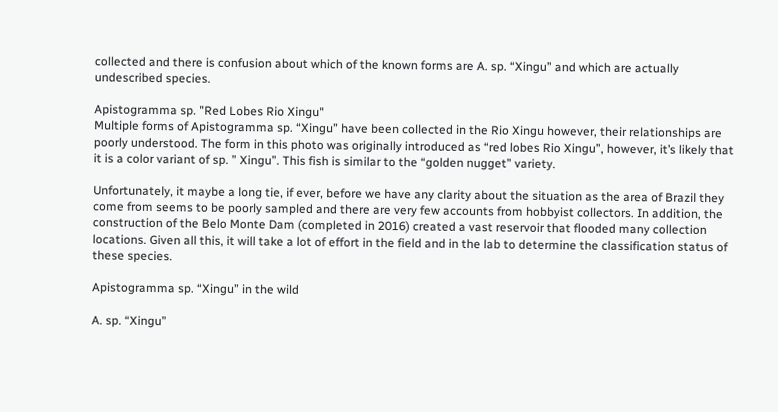collected and there is confusion about which of the known forms are A. sp. “Xingu” and which are actually undescribed species.

Apistogramma sp. "Red Lobes Rio Xingu"
Multiple forms of Apistogramma sp. “Xingu” have been collected in the Rio Xingu however, their relationships are poorly understood. The form in this photo was originally introduced as “red lobes Rio Xingu”, however, it’s likely that it is a color variant of sp. ” Xingu”. This fish is similar to the “golden nugget” variety.

Unfortunately, it maybe a long tie, if ever, before we have any clarity about the situation as the area of Brazil they come from seems to be poorly sampled and there are very few accounts from hobbyist collectors. In addition, the construction of the Belo Monte Dam (completed in 2016) created a vast reservoir that flooded many collection locations. Given all this, it will take a lot of effort in the field and in the lab to determine the classification status of these species.

Apistogramma sp. “Xingu” in the wild

A. sp. “Xingu”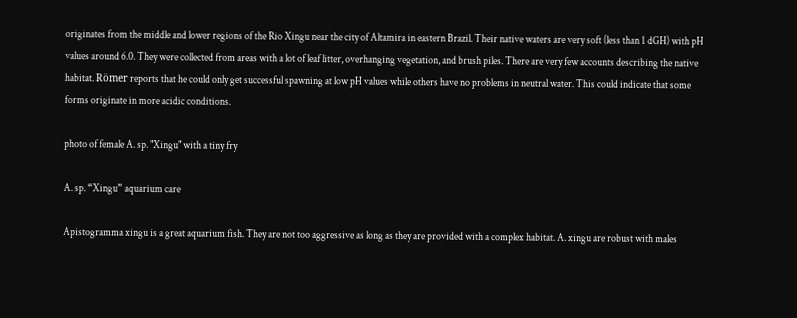originates from the middle and lower regions of the Rio Xingu near the city of Altamira in eastern Brazil. Their native waters are very soft (less than 1 dGH) with pH values around 6.0. They were collected from areas with a lot of leaf litter, overhanging vegetation, and brush piles. There are very few accounts describing the native habitat. Römer reports that he could only get successful spawning at low pH values while others have no problems in neutral water. This could indicate that some forms originate in more acidic conditions.

photo of female A. sp. "Xingu" with a tiny fry

A. sp. “Xingu” aquarium care

Apistogramma xingu is a great aquarium fish. They are not too aggressive as long as they are provided with a complex habitat. A. xingu are robust with males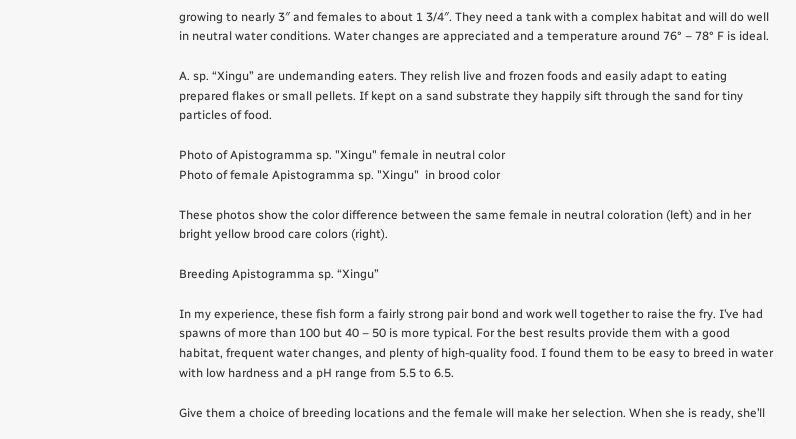growing to nearly 3″ and females to about 1 3/4″. They need a tank with a complex habitat and will do well in neutral water conditions. Water changes are appreciated and a temperature around 76° – 78° F is ideal.

A. sp. “Xingu” are undemanding eaters. They relish live and frozen foods and easily adapt to eating prepared flakes or small pellets. If kept on a sand substrate they happily sift through the sand for tiny particles of food.

Photo of Apistogramma sp. "Xingu" female in neutral color
Photo of female Apistogramma sp. "Xingu"  in brood color

These photos show the color difference between the same female in neutral coloration (left) and in her bright yellow brood care colors (right).

Breeding Apistogramma sp. “Xingu”

In my experience, these fish form a fairly strong pair bond and work well together to raise the fry. I’ve had spawns of more than 100 but 40 – 50 is more typical. For the best results provide them with a good habitat, frequent water changes, and plenty of high-quality food. I found them to be easy to breed in water with low hardness and a pH range from 5.5 to 6.5.

Give them a choice of breeding locations and the female will make her selection. When she is ready, she’ll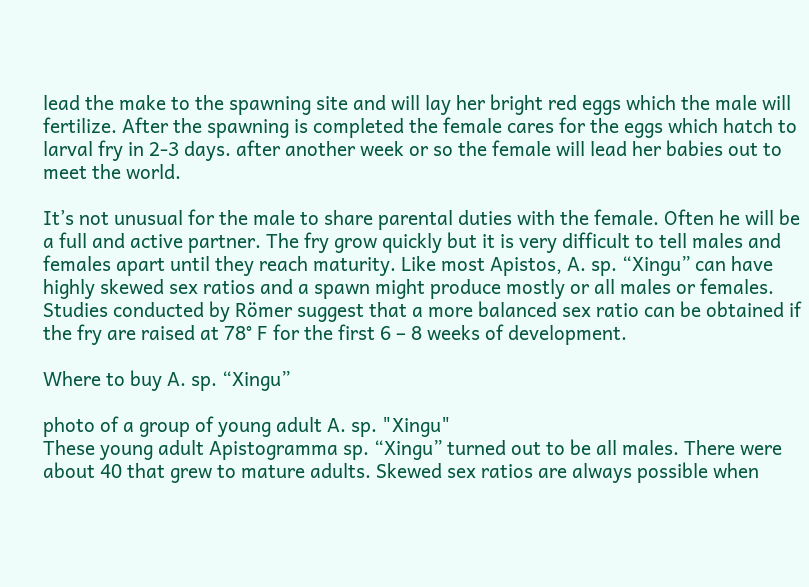lead the make to the spawning site and will lay her bright red eggs which the male will fertilize. After the spawning is completed the female cares for the eggs which hatch to larval fry in 2-3 days. after another week or so the female will lead her babies out to meet the world.

It’s not unusual for the male to share parental duties with the female. Often he will be a full and active partner. The fry grow quickly but it is very difficult to tell males and females apart until they reach maturity. Like most Apistos, A. sp. “Xingu” can have highly skewed sex ratios and a spawn might produce mostly or all males or females. Studies conducted by Römer suggest that a more balanced sex ratio can be obtained if the fry are raised at 78° F for the first 6 – 8 weeks of development.

Where to buy A. sp. “Xingu”

photo of a group of young adult A. sp. "Xingu"
These young adult Apistogramma sp. “Xingu” turned out to be all males. There were about 40 that grew to mature adults. Skewed sex ratios are always possible when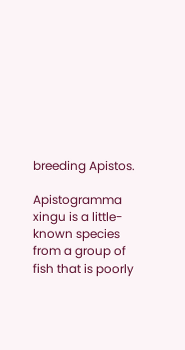breeding Apistos.

Apistogramma xingu is a little-known species from a group of fish that is poorly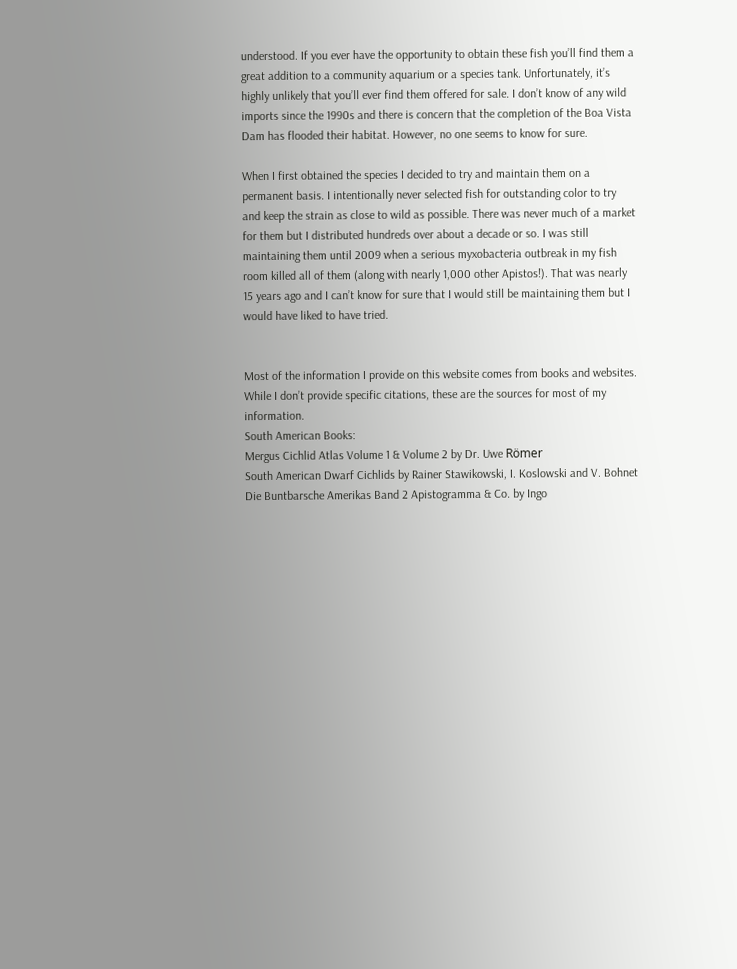understood. If you ever have the opportunity to obtain these fish you’ll find them a great addition to a community aquarium or a species tank. Unfortunately, it’s highly unlikely that you’ll ever find them offered for sale. I don’t know of any wild imports since the 1990s and there is concern that the completion of the Boa Vista Dam has flooded their habitat. However, no one seems to know for sure.

When I first obtained the species I decided to try and maintain them on a permanent basis. I intentionally never selected fish for outstanding color to try and keep the strain as close to wild as possible. There was never much of a market for them but I distributed hundreds over about a decade or so. I was still maintaining them until 2009 when a serious myxobacteria outbreak in my fish room killed all of them (along with nearly 1,000 other Apistos!). That was nearly 15 years ago and I can’t know for sure that I would still be maintaining them but I would have liked to have tried.


Most of the information I provide on this website comes from books and websites. While I don’t provide specific citations, these are the sources for most of my information.
South American Books:
Mergus Cichlid Atlas Volume 1 & Volume 2 by Dr. Uwe Römer
South American Dwarf Cichlids by Rainer Stawikowski, I. Koslowski and V. Bohnet
Die Buntbarsche Amerikas Band 2 Apistogramma & Co. by Ingo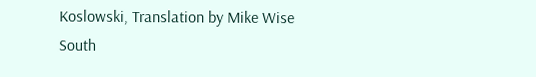Koslowski, Translation by Mike Wise
South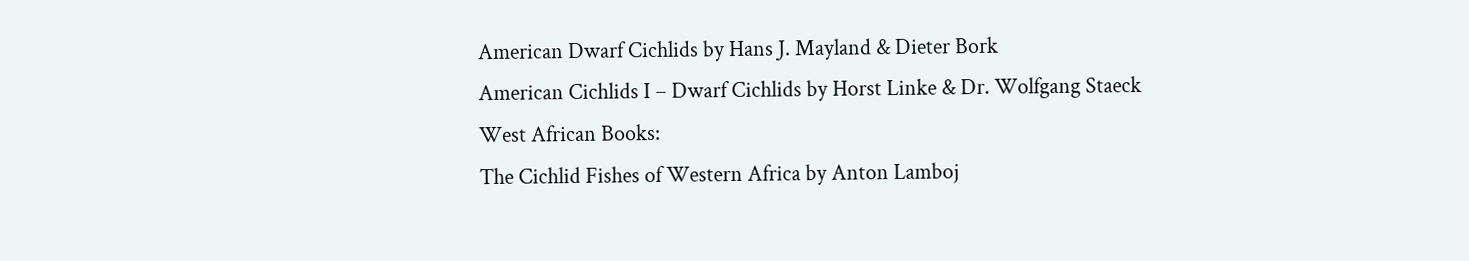American Dwarf Cichlids by Hans J. Mayland & Dieter Bork
American Cichlids I – Dwarf Cichlids by Horst Linke & Dr. Wolfgang Staeck
West African Books:
The Cichlid Fishes of Western Africa by Anton Lamboj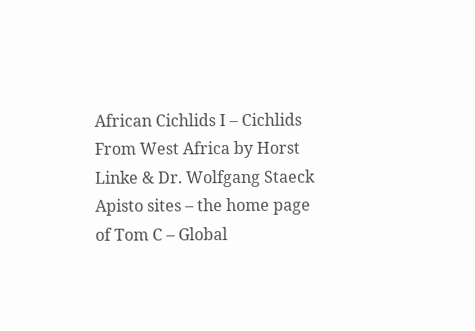African Cichlids I – Cichlids From West Africa by Horst Linke & Dr. Wolfgang Staeck
Apisto sites – the home page of Tom C – Global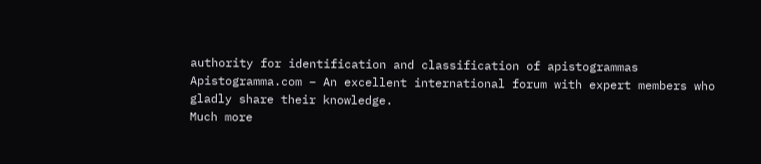authority for identification and classification of apistogrammas
Apistogramma.com – An excellent international forum with expert members who gladly share their knowledge.
Much more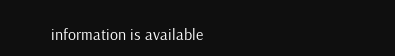information is available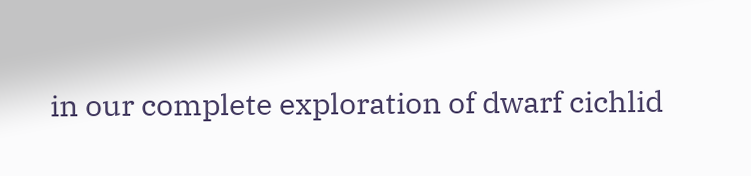in our complete exploration of dwarf cichlid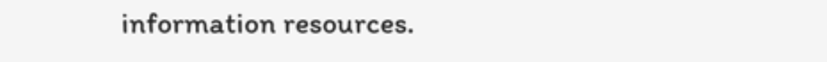information resources.